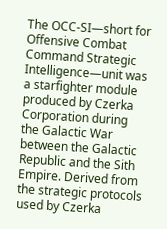The OCC-SI—short for Offensive Combat Command Strategic Intelligence—unit was a starfighter module produced by Czerka Corporation during the Galactic War between the Galactic Republic and the Sith Empire. Derived from the strategic protocols used by Czerka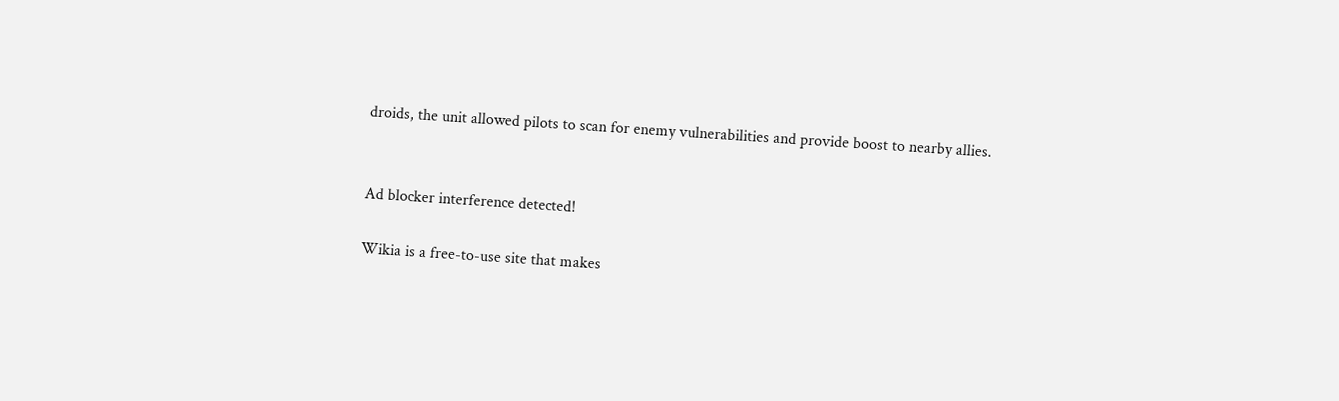droids, the unit allowed pilots to scan for enemy vulnerabilities and provide boost to nearby allies.


Ad blocker interference detected!

Wikia is a free-to-use site that makes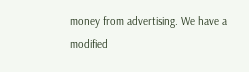money from advertising. We have a modified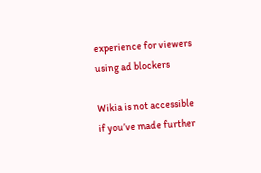experience for viewers using ad blockers

Wikia is not accessible if you’ve made further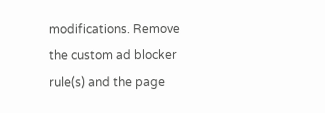modifications. Remove the custom ad blocker rule(s) and the page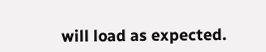will load as expected.